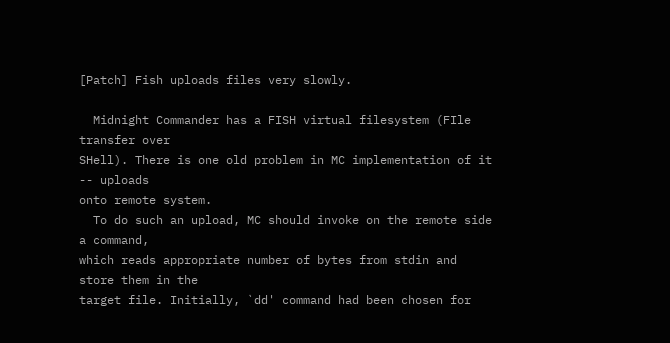[Patch] Fish uploads files very slowly.

  Midnight Commander has a FISH virtual filesystem (FIle transfer over
SHell). There is one old problem in MC implementation of it -- uploads
onto remote system.
  To do such an upload, MC should invoke on the remote side a command,
which reads appropriate number of bytes from stdin and store them in the
target file. Initially, `dd' command had been chosen for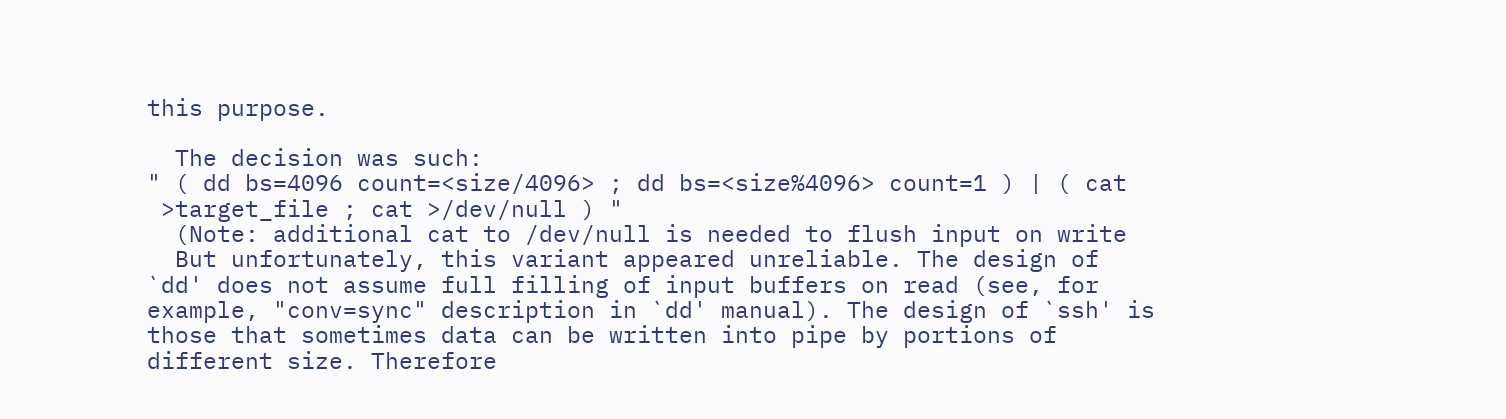this purpose.

  The decision was such:
" ( dd bs=4096 count=<size/4096> ; dd bs=<size%4096> count=1 ) | ( cat
 >target_file ; cat >/dev/null ) "
  (Note: additional cat to /dev/null is needed to flush input on write
  But unfortunately, this variant appeared unreliable. The design of
`dd' does not assume full filling of input buffers on read (see, for
example, "conv=sync" description in `dd' manual). The design of `ssh' is
those that sometimes data can be written into pipe by portions of
different size. Therefore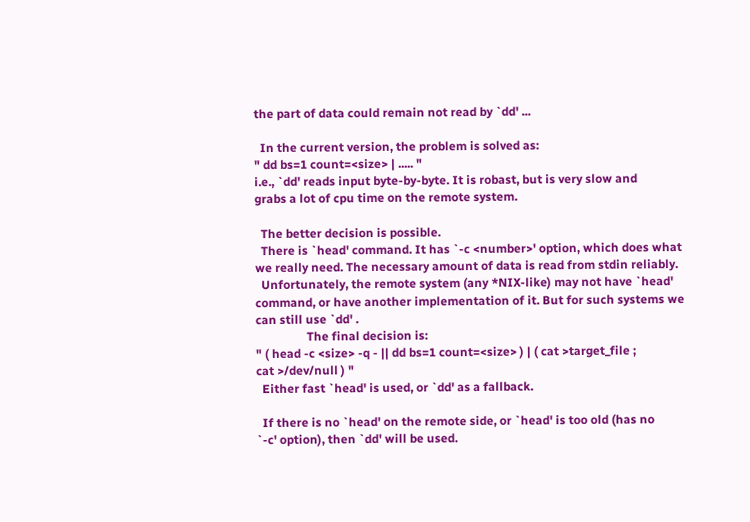the part of data could remain not read by `dd' ...

  In the current version, the problem is solved as:
" dd bs=1 count=<size> | ..... "
i.e., `dd' reads input byte-by-byte. It is robast, but is very slow and
grabs a lot of cpu time on the remote system.

  The better decision is possible.
  There is `head' command. It has `-c <number>' option, which does what
we really need. The necessary amount of data is read from stdin reliably.
  Unfortunately, the remote system (any *NIX-like) may not have `head'
command, or have another implementation of it. But for such systems we
can still use `dd' .
                 The final decision is:
" ( head -c <size> -q - || dd bs=1 count=<size> ) | ( cat >target_file ;
cat >/dev/null ) "
  Either fast `head' is used, or `dd' as a fallback.

  If there is no `head' on the remote side, or `head' is too old (has no
`-c' option), then `dd' will be used.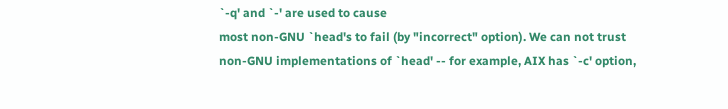`-q' and `-' are used to cause
most non-GNU `head's to fail (by "incorrect" option). We can not trust
non-GNU implementations of `head' -- for example, AIX has `-c' option,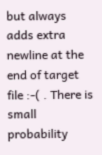but always adds extra newline at the end of target file :-( . There is
small probability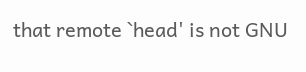that remote `head' is not GNU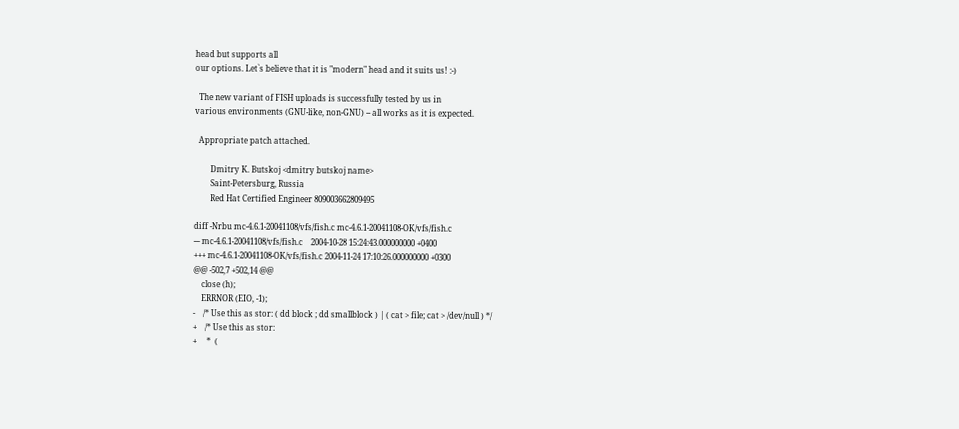head but supports all
our options. Let`s believe that it is "modern" head and it suits us! :-)

  The new variant of FISH uploads is successfully tested by us in
various environments (GNU-like, non-GNU) -- all works as it is expected.

  Appropriate patch attached.

        Dmitry K. Butskoj <dmitry butskoj name>
        Saint-Petersburg, Russia
        Red Hat Certified Engineer 809003662809495

diff -Nrbu mc-4.6.1-20041108/vfs/fish.c mc-4.6.1-20041108-OK/vfs/fish.c
--- mc-4.6.1-20041108/vfs/fish.c    2004-10-28 15:24:43.000000000 +0400
+++ mc-4.6.1-20041108-OK/vfs/fish.c 2004-11-24 17:10:26.000000000 +0300
@@ -502,7 +502,14 @@
    close (h);
    ERRNOR (EIO, -1);
-    /* Use this as stor: ( dd block ; dd smallblock ) | ( cat > file; cat > /dev/null ) */
+    /* Use this as stor:
+     *  (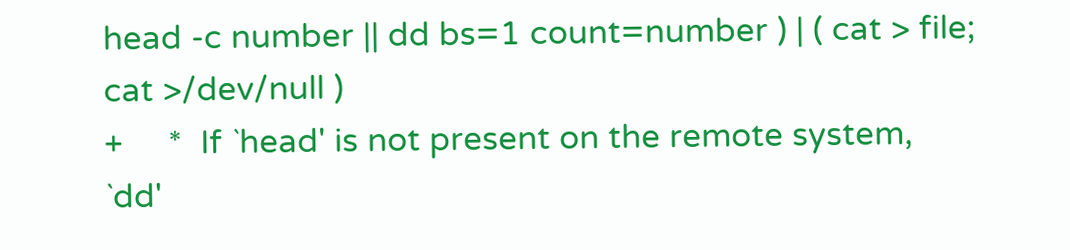head -c number || dd bs=1 count=number ) | ( cat > file; cat >/dev/null )
+     *  If `head' is not present on the remote system, `dd'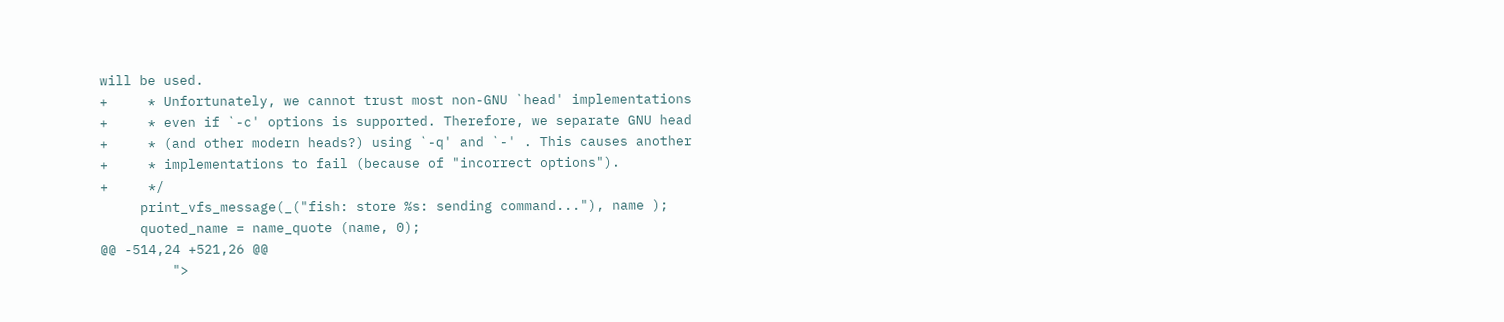will be used.
+     * Unfortunately, we cannot trust most non-GNU `head' implementations
+     * even if `-c' options is supported. Therefore, we separate GNU head
+     * (and other modern heads?) using `-q' and `-' . This causes another
+     * implementations to fail (because of "incorrect options").
+     */
     print_vfs_message(_("fish: store %s: sending command..."), name );
     quoted_name = name_quote (name, 0);
@@ -514,24 +521,26 @@
         ">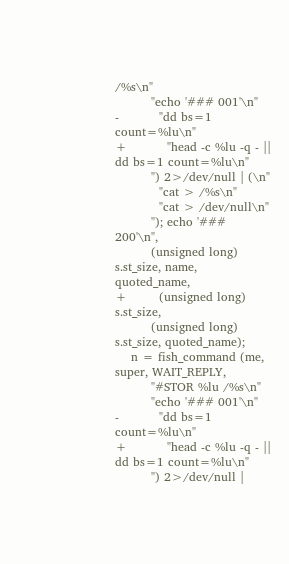/%s\n"
         "echo '### 001'\n"
-          "dd bs=1 count=%lu\n"
+          "head -c %lu -q - || dd bs=1 count=%lu\n"
         ") 2>/dev/null | (\n"
           "cat > /%s\n"
           "cat > /dev/null\n"
         "); echo '### 200'\n",
         (unsigned long) s.st_size, name, quoted_name,
+        (unsigned long) s.st_size,
         (unsigned long) s.st_size, quoted_name);
    n = fish_command (me, super, WAIT_REPLY,
         "#STOR %lu /%s\n"
         "echo '### 001'\n"
-          "dd bs=1 count=%lu\n"
+          "head -c %lu -q - || dd bs=1 count=%lu\n"
         ") 2>/dev/null |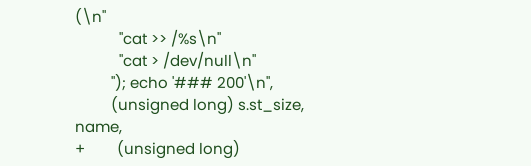(\n"
           "cat >> /%s\n"
           "cat > /dev/null\n"
         "); echo '### 200'\n",
         (unsigned long) s.st_size, name,
+        (unsigned long)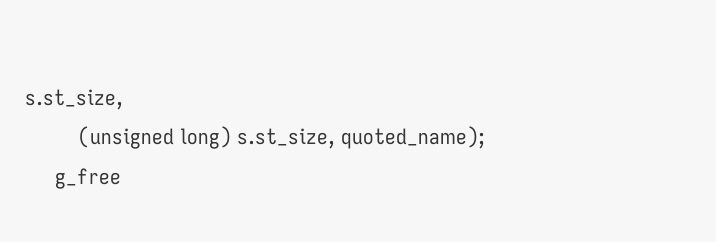s.st_size,
         (unsigned long) s.st_size, quoted_name);
     g_free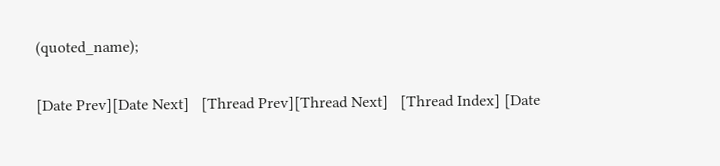(quoted_name);

[Date Prev][Date Next]   [Thread Prev][Thread Next]   [Thread Index] [Date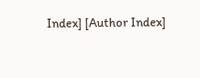Index] [Author Index]